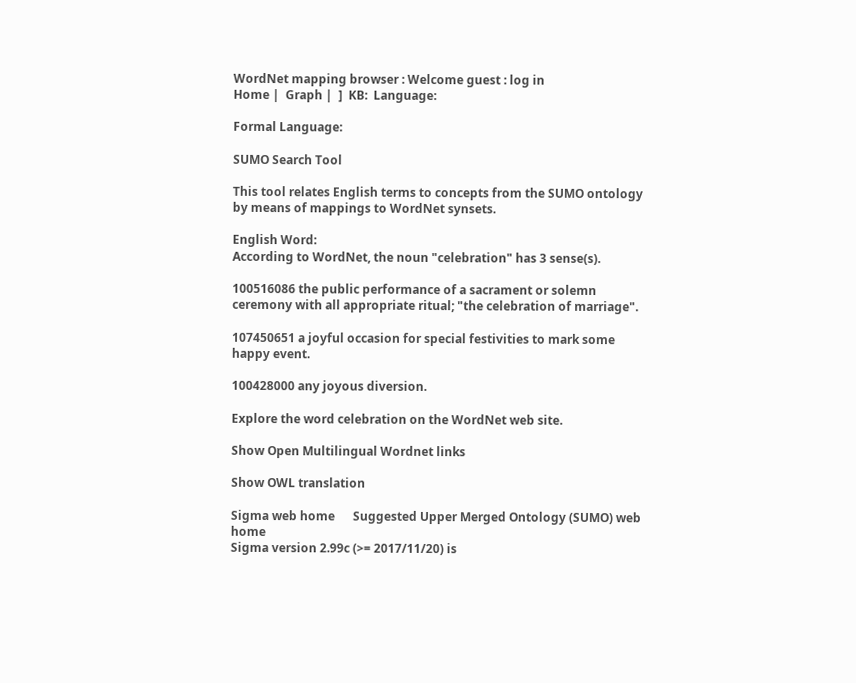WordNet mapping browser : Welcome guest : log in
Home |  Graph |  ]  KB:  Language:

Formal Language:

SUMO Search Tool

This tool relates English terms to concepts from the SUMO ontology by means of mappings to WordNet synsets.

English Word:
According to WordNet, the noun "celebration" has 3 sense(s).

100516086 the public performance of a sacrament or solemn ceremony with all appropriate ritual; "the celebration of marriage".

107450651 a joyful occasion for special festivities to mark some happy event.

100428000 any joyous diversion.

Explore the word celebration on the WordNet web site.

Show Open Multilingual Wordnet links

Show OWL translation

Sigma web home      Suggested Upper Merged Ontology (SUMO) web home
Sigma version 2.99c (>= 2017/11/20) is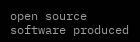open source software produced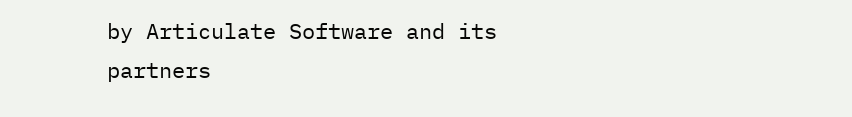by Articulate Software and its partners